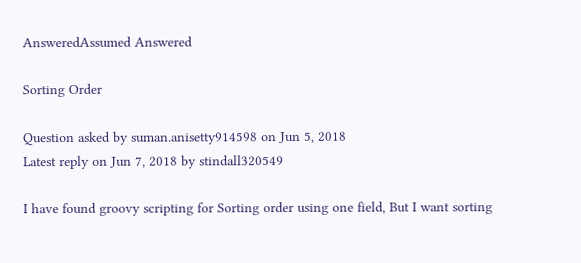AnsweredAssumed Answered

Sorting Order

Question asked by suman.anisetty914598 on Jun 5, 2018
Latest reply on Jun 7, 2018 by stindall320549

I have found groovy scripting for Sorting order using one field, But I want sorting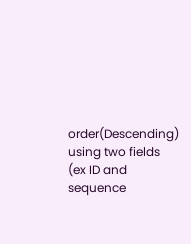order(Descending) using two fields (ex ID and sequence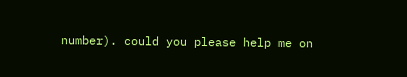number). could you please help me on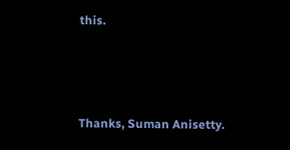this.



Thanks, Suman Anisetty.